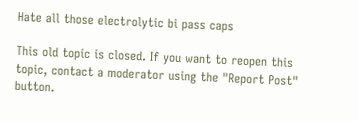Hate all those electrolytic bi pass caps

This old topic is closed. If you want to reopen this topic, contact a moderator using the "Report Post" button.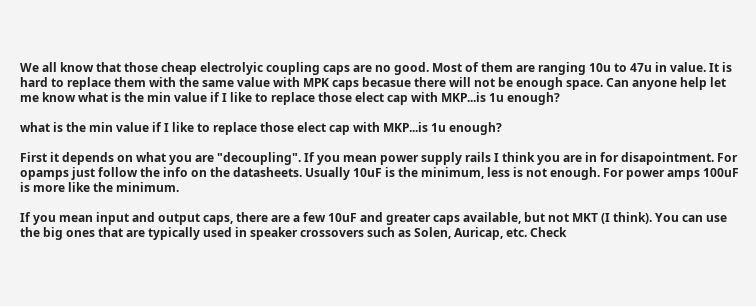We all know that those cheap electrolyic coupling caps are no good. Most of them are ranging 10u to 47u in value. It is hard to replace them with the same value with MPK caps becasue there will not be enough space. Can anyone help let me know what is the min value if I like to replace those elect cap with MKP...is 1u enough?

what is the min value if I like to replace those elect cap with MKP...is 1u enough?

First it depends on what you are "decoupling". If you mean power supply rails I think you are in for disapointment. For opamps just follow the info on the datasheets. Usually 10uF is the minimum, less is not enough. For power amps 100uF is more like the minimum.

If you mean input and output caps, there are a few 10uF and greater caps available, but not MKT (I think). You can use the big ones that are typically used in speaker crossovers such as Solen, Auricap, etc. Check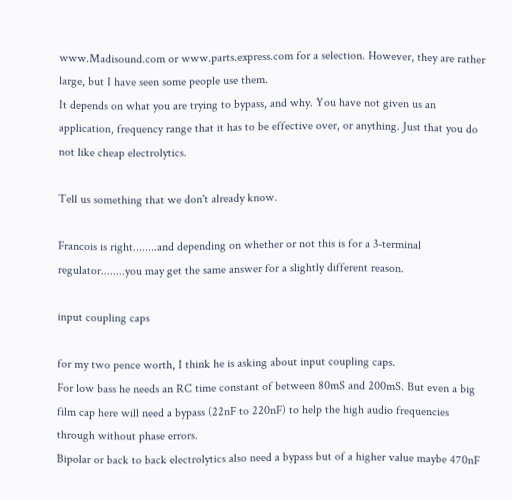www.Madisound.com or www.parts.express.com for a selection. However, they are rather large, but I have seen some people use them.
It depends on what you are trying to bypass, and why. You have not given us an application, frequency range that it has to be effective over, or anything. Just that you do not like cheap electrolytics.

Tell us something that we don't already know.

Francois is right........and depending on whether or not this is for a 3-terminal regulator........you may get the same answer for a slightly different reason.

input coupling caps

for my two pence worth, I think he is asking about input coupling caps.
For low bass he needs an RC time constant of between 80mS and 200mS. But even a big film cap here will need a bypass (22nF to 220nF) to help the high audio frequencies through without phase errors.
Bipolar or back to back electrolytics also need a bypass but of a higher value maybe 470nF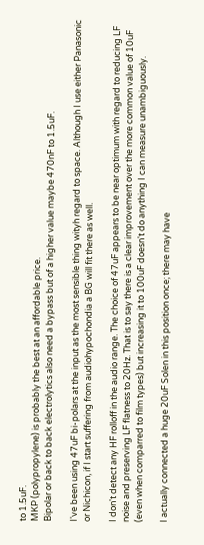to 1.5uF.
MKP (polypropylene) is probably the best at an affordable price.
Bipolar or back to back electrolytics also need a bypass but of a higher value maybe 470nF to 1.5uF.

I've been using 47uF bi-polars at the input as the most sensible thing wityh regard to space. Although I use either Panasonic or Nichicon, if I start suffering from audiohypochondia a BG will fit there as well.

I don't detect any HF rolloff in the audio range. The choice of 47uF appears to be near optimum with regard to reducing LF noise and preserving LF flatness to 20Hz. That is to say there is a clear improvement over the more common value of 10uF (even when comparred to film types) but increasing it to 100uF doesn't do anything I can measure unambiguously.

I actually connected a huge 20uF Solen in this position once; there may have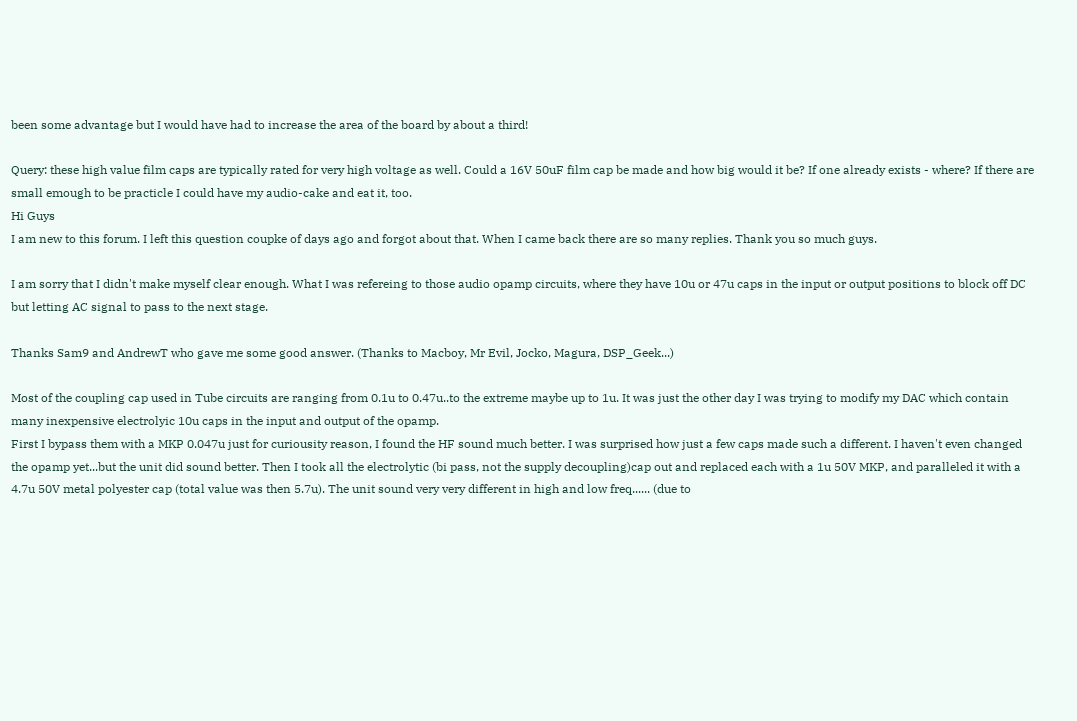been some advantage but I would have had to increase the area of the board by about a third!

Query: these high value film caps are typically rated for very high voltage as well. Could a 16V 50uF film cap be made and how big would it be? If one already exists - where? If there are small emough to be practicle I could have my audio-cake and eat it, too.
Hi Guys
I am new to this forum. I left this question coupke of days ago and forgot about that. When I came back there are so many replies. Thank you so much guys.

I am sorry that I didn't make myself clear enough. What I was refereing to those audio opamp circuits, where they have 10u or 47u caps in the input or output positions to block off DC but letting AC signal to pass to the next stage.

Thanks Sam9 and AndrewT who gave me some good answer. (Thanks to Macboy, Mr Evil, Jocko, Magura, DSP_Geek...)

Most of the coupling cap used in Tube circuits are ranging from 0.1u to 0.47u..to the extreme maybe up to 1u. It was just the other day I was trying to modify my DAC which contain many inexpensive electrolyic 10u caps in the input and output of the opamp.
First I bypass them with a MKP 0.047u just for curiousity reason, I found the HF sound much better. I was surprised how just a few caps made such a different. I haven't even changed the opamp yet...but the unit did sound better. Then I took all the electrolytic (bi pass, not the supply decoupling)cap out and replaced each with a 1u 50V MKP, and paralleled it with a 4.7u 50V metal polyester cap (total value was then 5.7u). The unit sound very very different in high and low freq...... (due to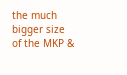the much bigger size of the MKP &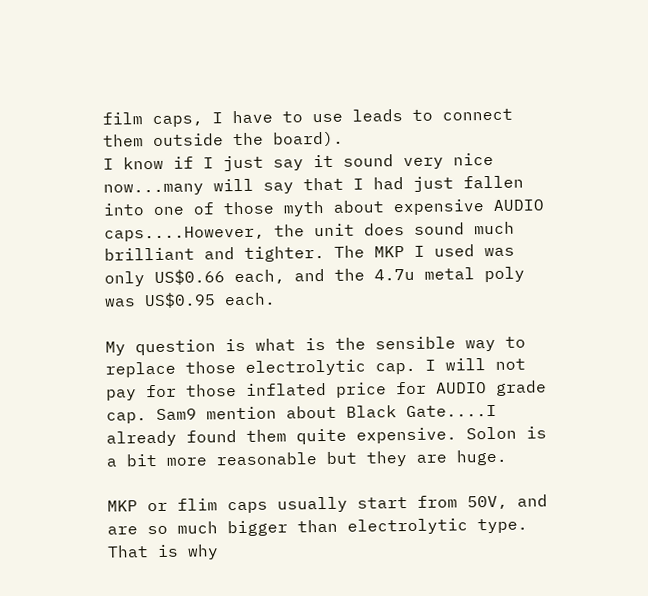film caps, I have to use leads to connect them outside the board).
I know if I just say it sound very nice now...many will say that I had just fallen into one of those myth about expensive AUDIO caps....However, the unit does sound much brilliant and tighter. The MKP I used was only US$0.66 each, and the 4.7u metal poly was US$0.95 each.

My question is what is the sensible way to replace those electrolytic cap. I will not pay for those inflated price for AUDIO grade cap. Sam9 mention about Black Gate....I already found them quite expensive. Solon is a bit more reasonable but they are huge.

MKP or flim caps usually start from 50V, and are so much bigger than electrolytic type. That is why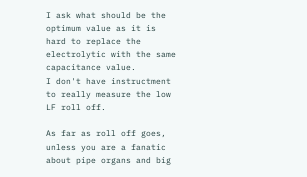I ask what should be the optimum value as it is hard to replace the electrolytic with the same capacitance value.
I don't have instructment to really measure the low LF roll off.

As far as roll off goes, unless you are a fanatic about pipe organs and big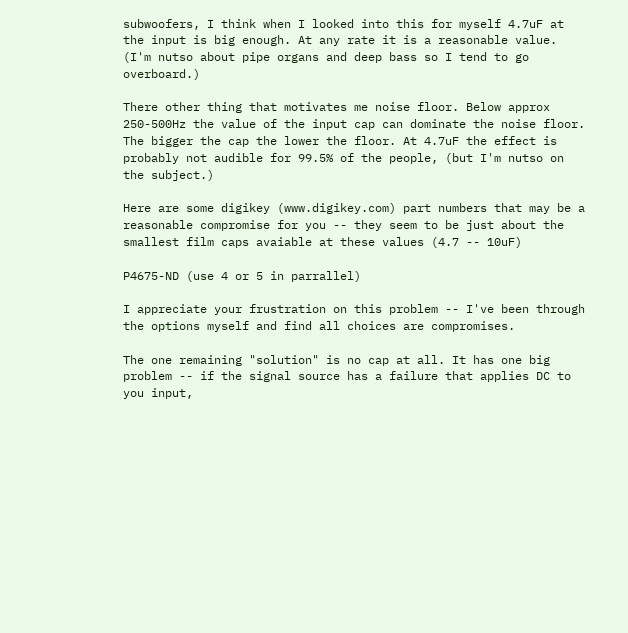subwoofers, I think when I looked into this for myself 4.7uF at the input is big enough. At any rate it is a reasonable value. (I'm nutso about pipe organs and deep bass so I tend to go overboard.)

There other thing that motivates me noise floor. Below approx 250-500Hz the value of the input cap can dominate the noise floor. The bigger the cap the lower the floor. At 4.7uF the effect is probably not audible for 99.5% of the people, (but I'm nutso on the subject.)

Here are some digikey (www.digikey.com) part numbers that may be a reasonable compromise for you -- they seem to be just about the smallest film caps avaiable at these values (4.7 -- 10uF)

P4675-ND (use 4 or 5 in parrallel)

I appreciate your frustration on this problem -- I've been through the options myself and find all choices are compromises.

The one remaining "solution" is no cap at all. It has one big problem -- if the signal source has a failure that applies DC to you input,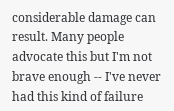considerable damage can result. Many people advocate this but I'm not brave enough -- I've never had this kind of failure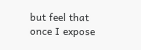but feel that once I expose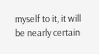myself to it, it will be nearly certain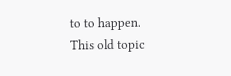to to happen.
This old topic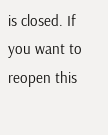is closed. If you want to reopen this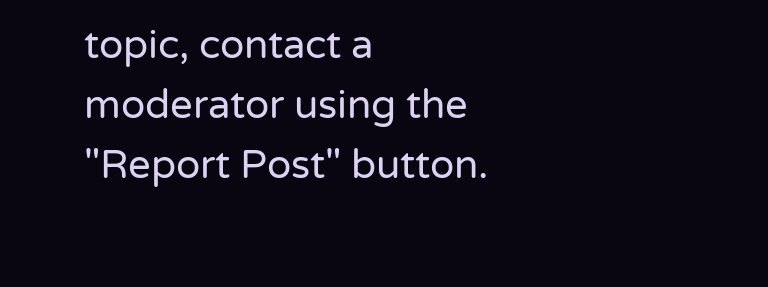topic, contact a moderator using the "Report Post" button.